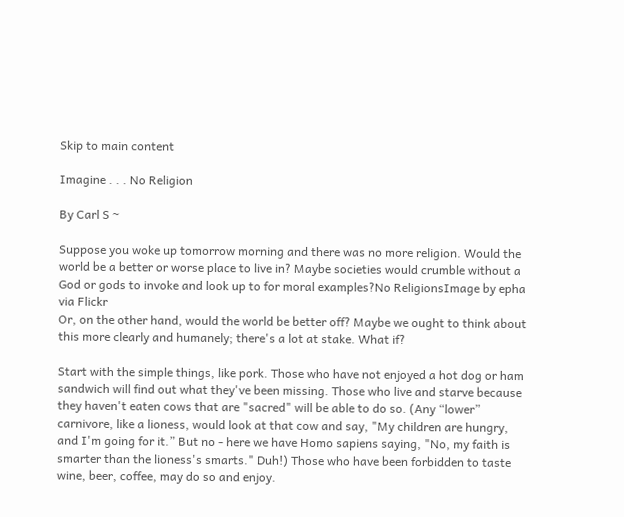Skip to main content

Imagine . . . No Religion

By Carl S ~

Suppose you woke up tomorrow morning and there was no more religion. Would the world be a better or worse place to live in? Maybe societies would crumble without a God or gods to invoke and look up to for moral examples?No ReligionsImage by epha via Flickr
Or, on the other hand, would the world be better off? Maybe we ought to think about this more clearly and humanely; there's a lot at stake. What if?

Start with the simple things, like pork. Those who have not enjoyed a hot dog or ham sandwich will find out what they've been missing. Those who live and starve because they haven't eaten cows that are "sacred" will be able to do so. (Any “lower” carnivore, like a lioness, would look at that cow and say, "My children are hungry, and I'm going for it.” But no - here we have Homo sapiens saying, "No, my faith is smarter than the lioness's smarts." Duh!) Those who have been forbidden to taste wine, beer, coffee, may do so and enjoy.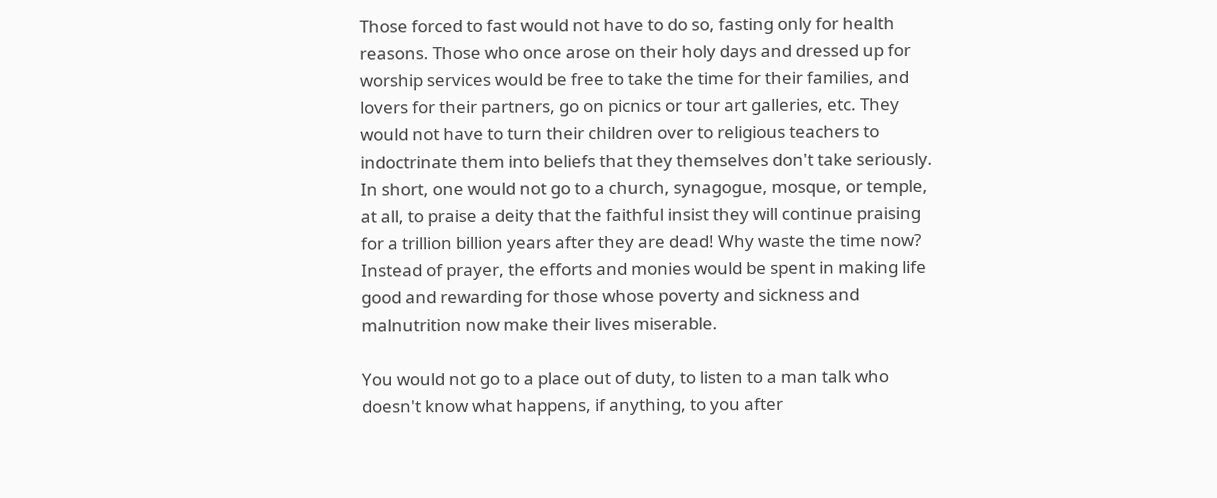Those forced to fast would not have to do so, fasting only for health reasons. Those who once arose on their holy days and dressed up for worship services would be free to take the time for their families, and lovers for their partners, go on picnics or tour art galleries, etc. They would not have to turn their children over to religious teachers to indoctrinate them into beliefs that they themselves don't take seriously. In short, one would not go to a church, synagogue, mosque, or temple, at all, to praise a deity that the faithful insist they will continue praising for a trillion billion years after they are dead! Why waste the time now? Instead of prayer, the efforts and monies would be spent in making life good and rewarding for those whose poverty and sickness and malnutrition now make their lives miserable.

You would not go to a place out of duty, to listen to a man talk who doesn't know what happens, if anything, to you after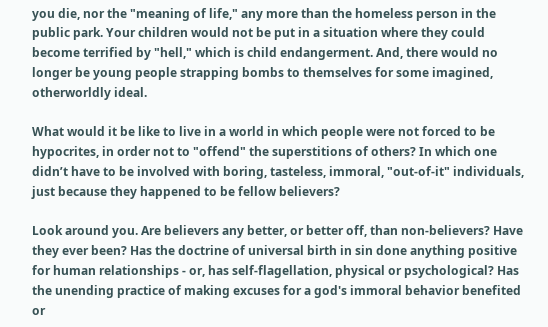you die, nor the "meaning of life," any more than the homeless person in the public park. Your children would not be put in a situation where they could become terrified by "hell," which is child endangerment. And, there would no longer be young people strapping bombs to themselves for some imagined, otherworldly ideal.

What would it be like to live in a world in which people were not forced to be hypocrites, in order not to "offend" the superstitions of others? In which one didn’t have to be involved with boring, tasteless, immoral, "out-of-it" individuals, just because they happened to be fellow believers?

Look around you. Are believers any better, or better off, than non-believers? Have they ever been? Has the doctrine of universal birth in sin done anything positive for human relationships - or, has self-flagellation, physical or psychological? Has the unending practice of making excuses for a god's immoral behavior benefited or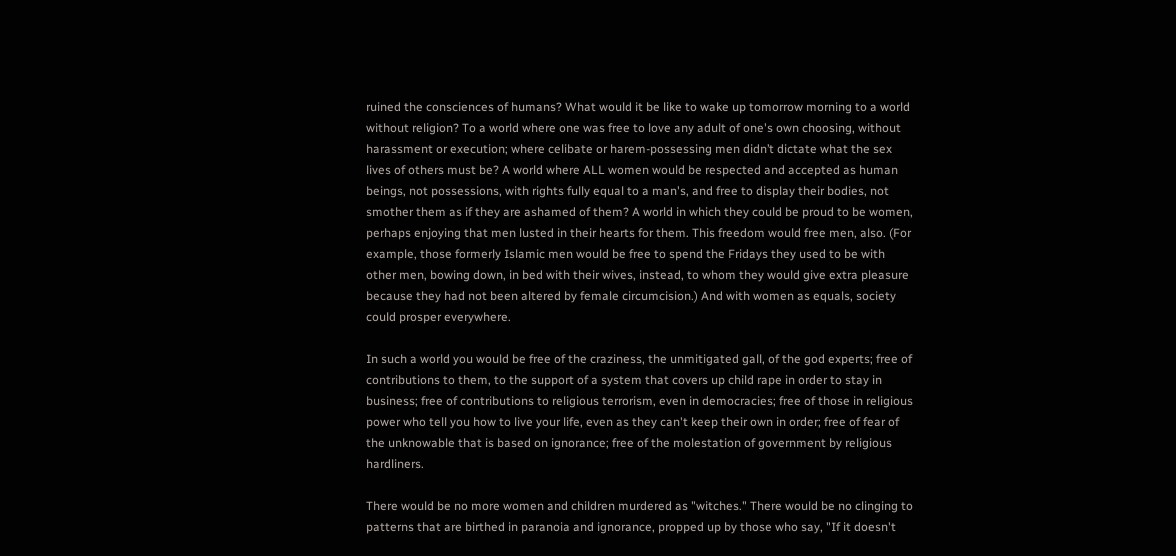ruined the consciences of humans? What would it be like to wake up tomorrow morning to a world without religion? To a world where one was free to love any adult of one's own choosing, without harassment or execution; where celibate or harem-possessing men didn’t dictate what the sex lives of others must be? A world where ALL women would be respected and accepted as human beings, not possessions, with rights fully equal to a man's, and free to display their bodies, not smother them as if they are ashamed of them? A world in which they could be proud to be women, perhaps enjoying that men lusted in their hearts for them. This freedom would free men, also. (For example, those formerly Islamic men would be free to spend the Fridays they used to be with other men, bowing down, in bed with their wives, instead, to whom they would give extra pleasure because they had not been altered by female circumcision.) And with women as equals, society could prosper everywhere.

In such a world you would be free of the craziness, the unmitigated gall, of the god experts; free of contributions to them, to the support of a system that covers up child rape in order to stay in business; free of contributions to religious terrorism, even in democracies; free of those in religious power who tell you how to live your life, even as they can't keep their own in order; free of fear of the unknowable that is based on ignorance; free of the molestation of government by religious hardliners.

There would be no more women and children murdered as "witches." There would be no clinging to patterns that are birthed in paranoia and ignorance, propped up by those who say, "If it doesn't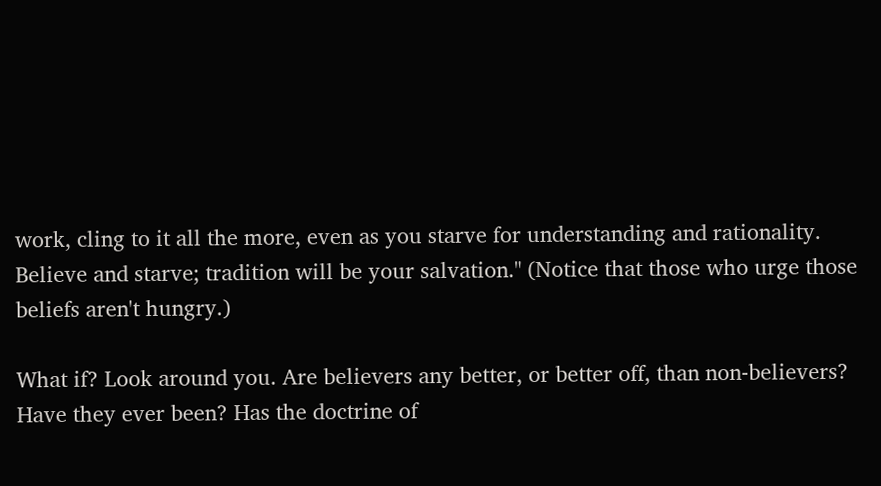work, cling to it all the more, even as you starve for understanding and rationality. Believe and starve; tradition will be your salvation." (Notice that those who urge those beliefs aren't hungry.)

What if? Look around you. Are believers any better, or better off, than non-believers? Have they ever been? Has the doctrine of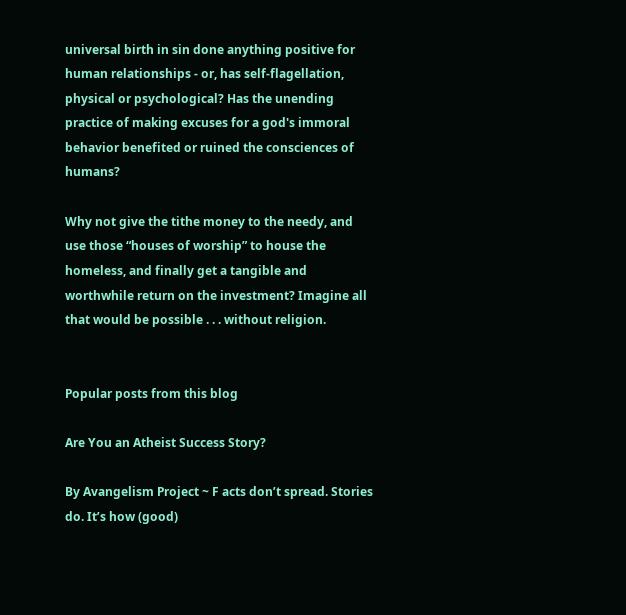universal birth in sin done anything positive for human relationships - or, has self-flagellation, physical or psychological? Has the unending practice of making excuses for a god's immoral behavior benefited or ruined the consciences of humans?

Why not give the tithe money to the needy, and use those “houses of worship” to house the homeless, and finally get a tangible and worthwhile return on the investment? Imagine all that would be possible . . . without religion.


Popular posts from this blog

Are You an Atheist Success Story?

By Avangelism Project ~ F acts don’t spread. Stories do. It’s how (good)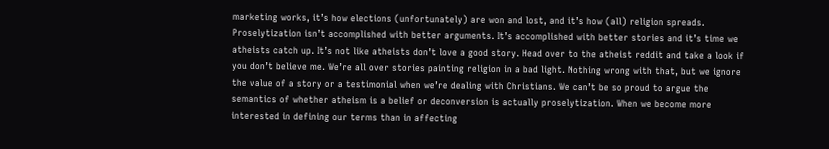marketing works, it’s how elections (unfortunately) are won and lost, and it’s how (all) religion spreads. Proselytization isn’t accomplished with better arguments. It’s accomplished with better stories and it’s time we atheists catch up. It’s not like atheists don’t love a good story. Head over to the atheist reddit and take a look if you don’t believe me. We’re all over stories painting religion in a bad light. Nothing wrong with that, but we ignore the value of a story or a testimonial when we’re dealing with Christians. We can’t be so proud to argue the semantics of whether atheism is a belief or deconversion is actually proselytization. When we become more interested in defining our terms than in affecting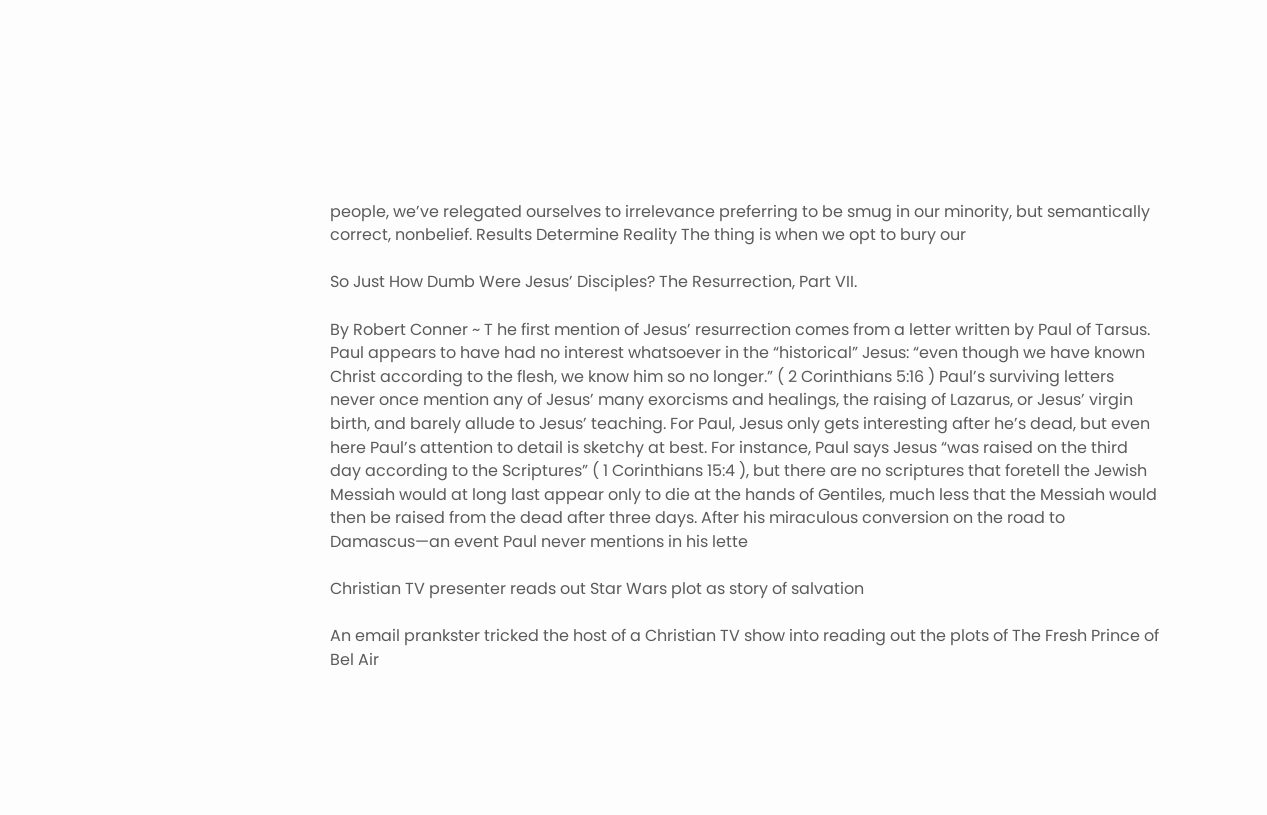people, we’ve relegated ourselves to irrelevance preferring to be smug in our minority, but semantically correct, nonbelief. Results Determine Reality The thing is when we opt to bury our

So Just How Dumb Were Jesus’ Disciples? The Resurrection, Part VII.

By Robert Conner ~ T he first mention of Jesus’ resurrection comes from a letter written by Paul of Tarsus. Paul appears to have had no interest whatsoever in the “historical” Jesus: “even though we have known Christ according to the flesh, we know him so no longer.” ( 2 Corinthians 5:16 ) Paul’s surviving letters never once mention any of Jesus’ many exorcisms and healings, the raising of Lazarus, or Jesus’ virgin birth, and barely allude to Jesus’ teaching. For Paul, Jesus only gets interesting after he’s dead, but even here Paul’s attention to detail is sketchy at best. For instance, Paul says Jesus “was raised on the third day according to the Scriptures” ( 1 Corinthians 15:4 ), but there are no scriptures that foretell the Jewish Messiah would at long last appear only to die at the hands of Gentiles, much less that the Messiah would then be raised from the dead after three days. After his miraculous conversion on the road to Damascus—an event Paul never mentions in his lette

Christian TV presenter reads out Star Wars plot as story of salvation

An email prankster tricked the host of a Christian TV show into reading out the plots of The Fresh Prince of Bel Air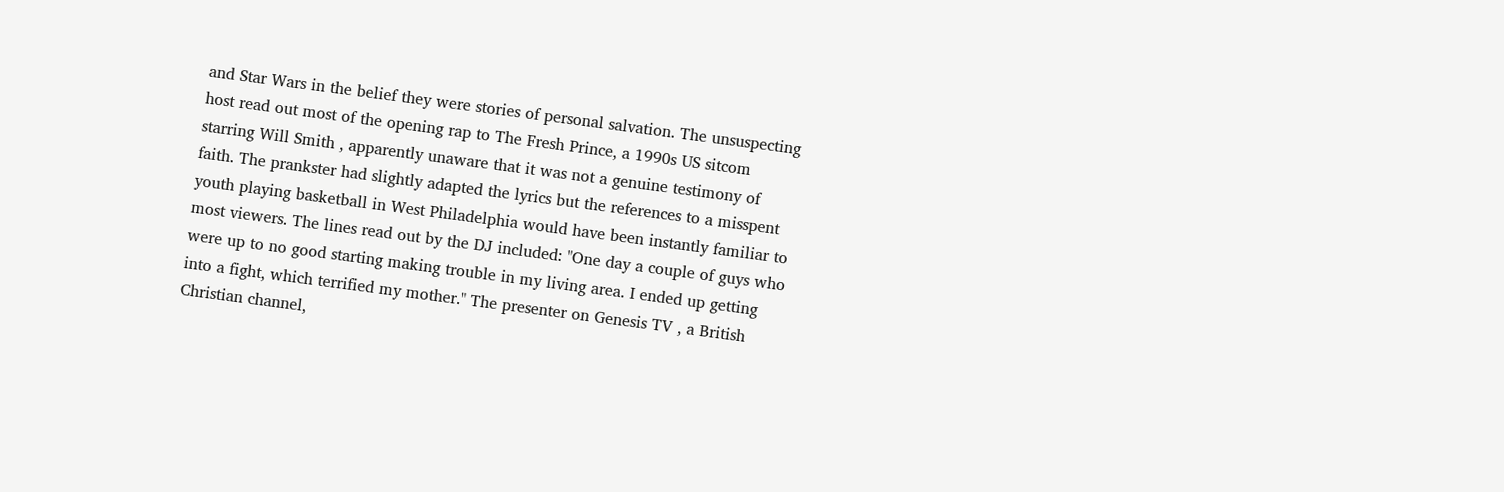and Star Wars in the belief they were stories of personal salvation. The unsuspecting host read out most of the opening rap to The Fresh Prince, a 1990s US sitcom starring Will Smith , apparently unaware that it was not a genuine testimony of faith. The prankster had slightly adapted the lyrics but the references to a misspent youth playing basketball in West Philadelphia would have been instantly familiar to most viewers. The lines read out by the DJ included: "One day a couple of guys who were up to no good starting making trouble in my living area. I ended up getting into a fight, which terrified my mother." The presenter on Genesis TV , a British Christian channel,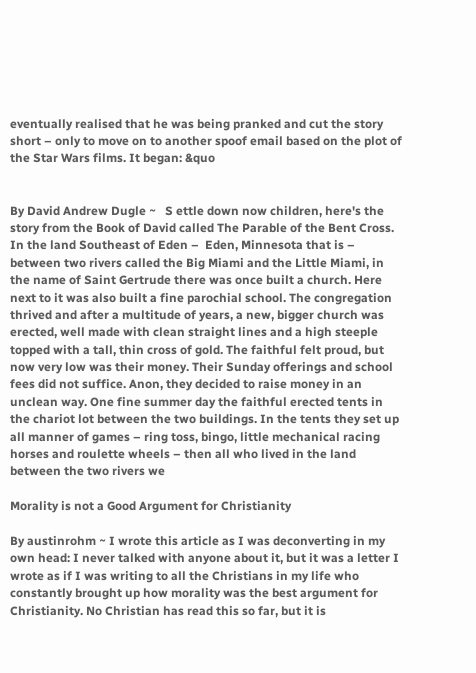eventually realised that he was being pranked and cut the story short – only to move on to another spoof email based on the plot of the Star Wars films. It began: &quo


By David Andrew Dugle ~   S ettle down now children, here's the story from the Book of David called The Parable of the Bent Cross. In the land Southeast of Eden –  Eden, Minnesota that is – between two rivers called the Big Miami and the Little Miami, in the name of Saint Gertrude there was once built a church. Here next to it was also built a fine parochial school. The congregation thrived and after a multitude of years, a new, bigger church was erected, well made with clean straight lines and a high steeple topped with a tall, thin cross of gold. The faithful felt proud, but now very low was their money. Their Sunday offerings and school fees did not suffice. Anon, they decided to raise money in an unclean way. One fine summer day the faithful erected tents in the chariot lot between the two buildings. In the tents they set up all manner of games – ring toss, bingo, little mechanical racing horses and roulette wheels – then all who lived in the land between the two rivers we

Morality is not a Good Argument for Christianity

By austinrohm ~ I wrote this article as I was deconverting in my own head: I never talked with anyone about it, but it was a letter I wrote as if I was writing to all the Christians in my life who constantly brought up how morality was the best argument for Christianity. No Christian has read this so far, but it is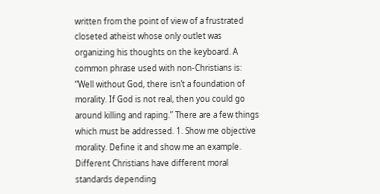written from the point of view of a frustrated closeted atheist whose only outlet was organizing his thoughts on the keyboard. A common phrase used with non-Christians is: “Well without God, there isn’t a foundation of morality. If God is not real, then you could go around killing and raping.” There are a few things which must be addressed. 1. Show me objective morality. Define it and show me an example. Different Christians have different moral standards depending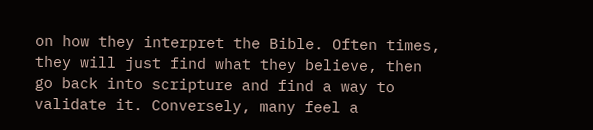on how they interpret the Bible. Often times, they will just find what they believe, then go back into scripture and find a way to validate it. Conversely, many feel a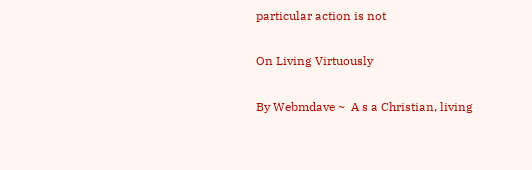particular action is not

On Living Virtuously

By Webmdave ~  A s a Christian, living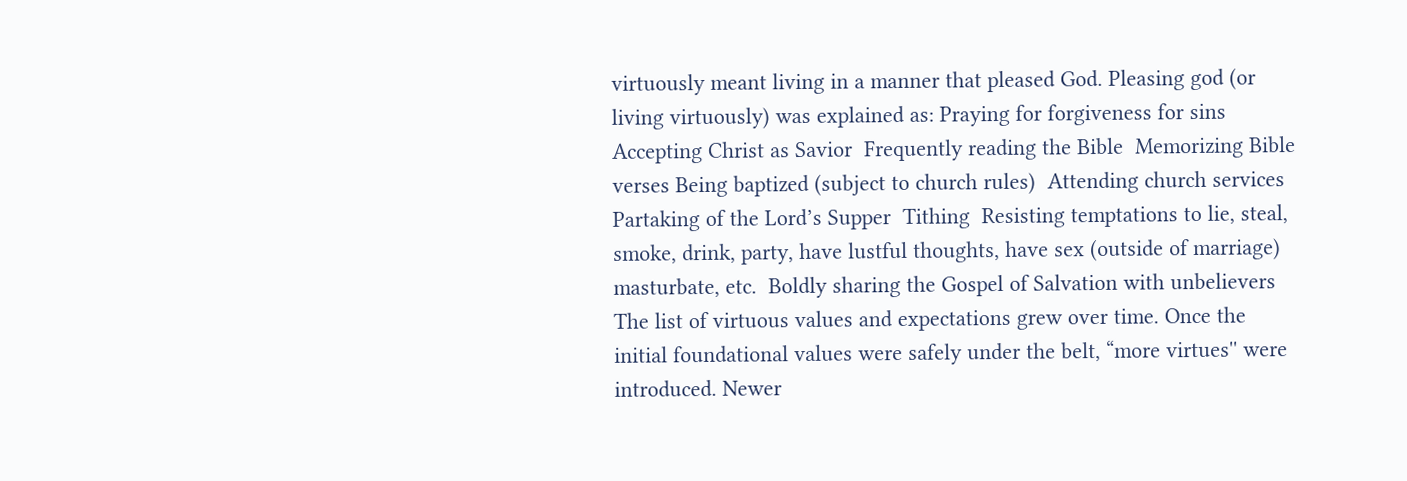virtuously meant living in a manner that pleased God. Pleasing god (or living virtuously) was explained as: Praying for forgiveness for sins  Accepting Christ as Savior  Frequently reading the Bible  Memorizing Bible verses Being baptized (subject to church rules)  Attending church services  Partaking of the Lord’s Supper  Tithing  Resisting temptations to lie, steal, smoke, drink, party, have lustful thoughts, have sex (outside of marriage) masturbate, etc.  Boldly sharing the Gospel of Salvation with unbelievers The list of virtuous values and expectations grew over time. Once the initial foundational values were safely under the belt, “more virtues'' were introduced. Newer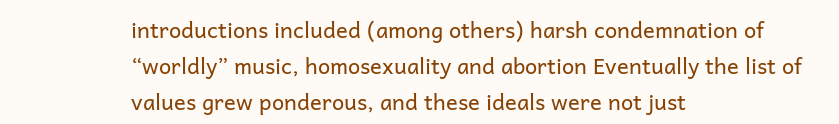introductions included (among others) harsh condemnation of “worldly” music, homosexuality and abortion Eventually the list of values grew ponderous, and these ideals were not just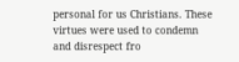personal for us Christians. These virtues were used to condemn and disrespect fro